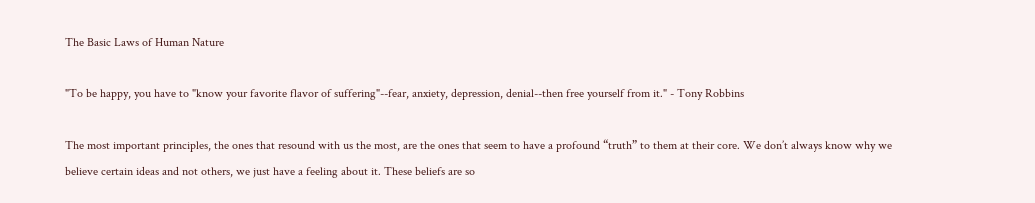The Basic Laws of Human Nature

"To be happy, you have to "know your favorite flavor of suffering"--fear, anxiety, depression, denial--then free yourself from it." - Tony Robbins

The most important principles, the ones that resound with us the most, are the ones that seem to have a profound “truth” to them at their core. We don’t always know why we believe certain ideas and not others, we just have a feeling about it. These beliefs are so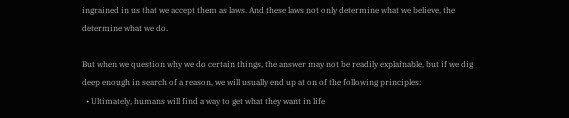ingrained in us that we accept them as laws. And these laws not only determine what we believe, the determine what we do.

But when we question why we do certain things, the answer may not be readily explainable, but if we dig deep enough in search of a reason, we will usually end up at on of the following principles:
  • Ultimately, humans will find a way to get what they want in life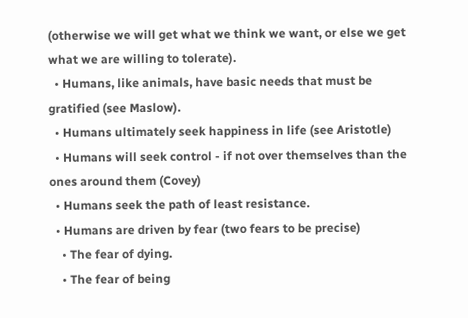(otherwise we will get what we think we want, or else we get what we are willing to tolerate).
  • Humans, like animals, have basic needs that must be gratified (see Maslow).
  • Humans ultimately seek happiness in life (see Aristotle)
  • Humans will seek control - if not over themselves than the ones around them (Covey)
  • Humans seek the path of least resistance.
  • Humans are driven by fear (two fears to be precise)
    • The fear of dying.
    • The fear of being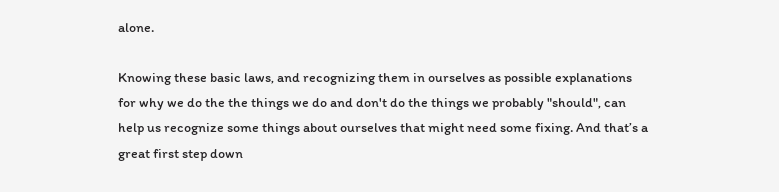alone.

Knowing these basic laws, and recognizing them in ourselves as possible explanations for why we do the the things we do and don't do the things we probably "should", can help us recognize some things about ourselves that might need some fixing. And that’s a great first step down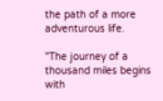the path of a more adventurous life.

"The journey of a thousand miles begins with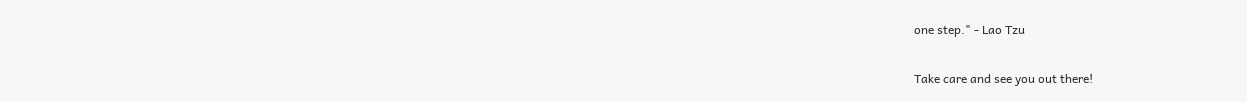one step." - Lao Tzu

Take care and see you out there!